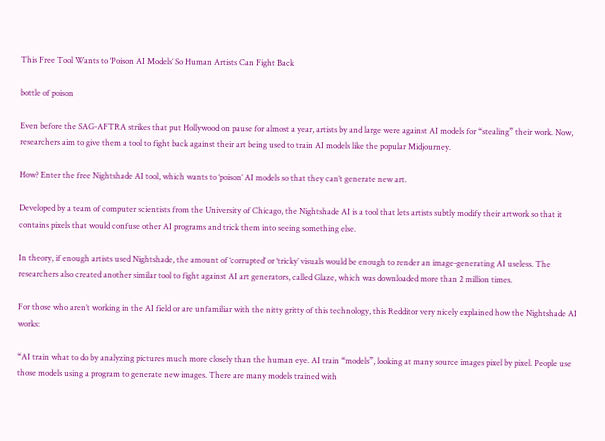This Free Tool Wants to ‘Poison AI Models’ So Human Artists Can Fight Back

bottle of poison

Even before the SAG-AFTRA strikes that put Hollywood on pause for almost a year, artists by and large were against AI models for “stealing” their work. Now, researchers aim to give them a tool to fight back against their art being used to train AI models like the popular Midjourney.

How? Enter the free Nightshade AI tool, which wants to ‘poison’ AI models so that they can’t generate new art.

Developed by a team of computer scientists from the University of Chicago, the Nightshade AI is a tool that lets artists subtly modify their artwork so that it contains pixels that would confuse other AI programs and trick them into seeing something else.

In theory, if enough artists used Nightshade, the amount of ‘corrupted’ or ‘tricky’ visuals would be enough to render an image-generating AI useless. The researchers also created another similar tool to fight against AI art generators, called Glaze, which was downloaded more than 2 million times.

For those who aren’t working in the AI field or are unfamiliar with the nitty gritty of this technology, this Redditor very nicely explained how the Nightshade AI works:

“AI train what to do by analyzing pictures much more closely than the human eye. AI train “models”, looking at many source images pixel by pixel. People use those models using a program to generate new images. There are many models trained with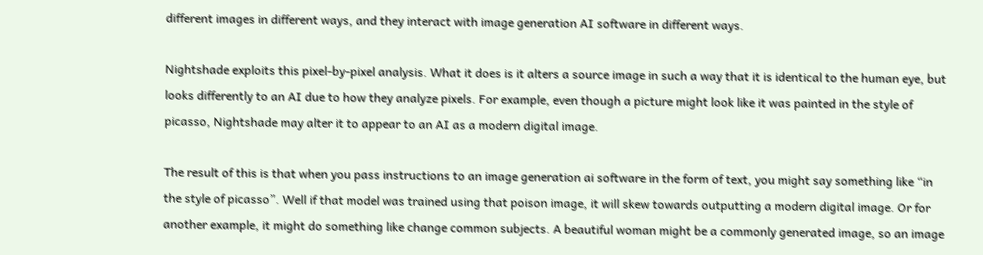different images in different ways, and they interact with image generation AI software in different ways.

Nightshade exploits this pixel-by-pixel analysis. What it does is it alters a source image in such a way that it is identical to the human eye, but looks differently to an AI due to how they analyze pixels. For example, even though a picture might look like it was painted in the style of picasso, Nightshade may alter it to appear to an AI as a modern digital image.

The result of this is that when you pass instructions to an image generation ai software in the form of text, you might say something like “in the style of picasso”. Well if that model was trained using that poison image, it will skew towards outputting a modern digital image. Or for another example, it might do something like change common subjects. A beautiful woman might be a commonly generated image, so an image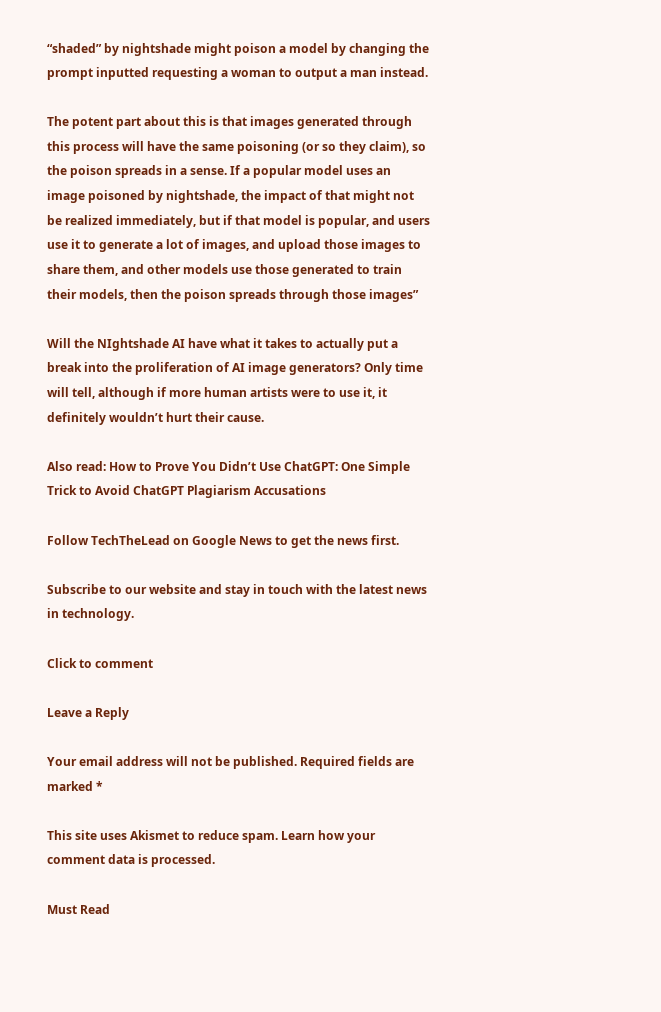“shaded” by nightshade might poison a model by changing the prompt inputted requesting a woman to output a man instead.

The potent part about this is that images generated through this process will have the same poisoning (or so they claim), so the poison spreads in a sense. If a popular model uses an image poisoned by nightshade, the impact of that might not be realized immediately, but if that model is popular, and users use it to generate a lot of images, and upload those images to share them, and other models use those generated to train their models, then the poison spreads through those images”

Will the NIghtshade AI have what it takes to actually put a break into the proliferation of AI image generators? Only time will tell, although if more human artists were to use it, it definitely wouldn’t hurt their cause.

Also read: How to Prove You Didn’t Use ChatGPT: One Simple Trick to Avoid ChatGPT Plagiarism Accusations

Follow TechTheLead on Google News to get the news first.

Subscribe to our website and stay in touch with the latest news in technology.

Click to comment

Leave a Reply

Your email address will not be published. Required fields are marked *

This site uses Akismet to reduce spam. Learn how your comment data is processed.

Must Read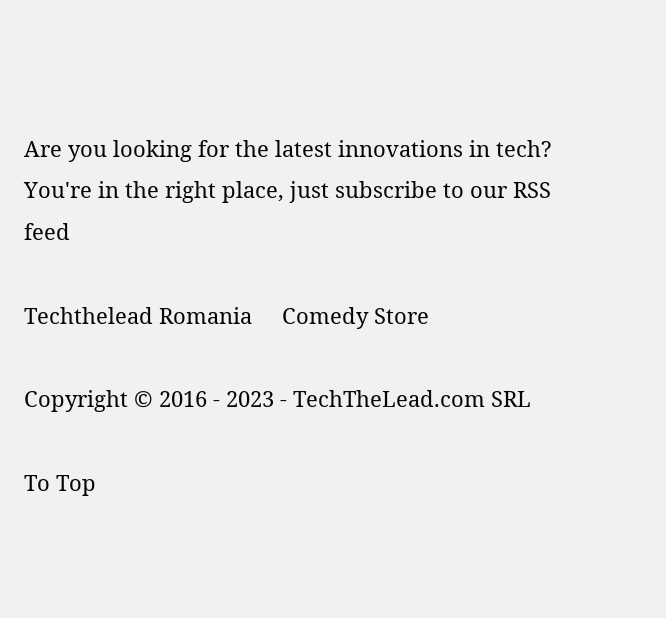Are you looking for the latest innovations in tech? You're in the right place, just subscribe to our RSS feed

Techthelead Romania     Comedy Store

Copyright © 2016 - 2023 - TechTheLead.com SRL

To Top